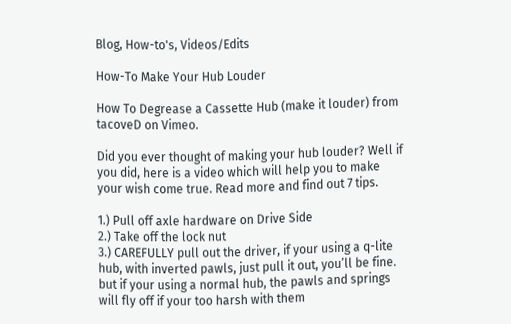Blog, How-to's, Videos/Edits

How-To Make Your Hub Louder

How To Degrease a Cassette Hub (make it louder) from tacoveD on Vimeo.

Did you ever thought of making your hub louder? Well if you did, here is a video which will help you to make your wish come true. Read more and find out 7 tips.

1.) Pull off axle hardware on Drive Side
2.) Take off the lock nut
3.) CAREFULLY pull out the driver, if your using a q-lite hub, with inverted pawls, just pull it out, you’ll be fine. but if your using a normal hub, the pawls and springs will fly off if your too harsh with them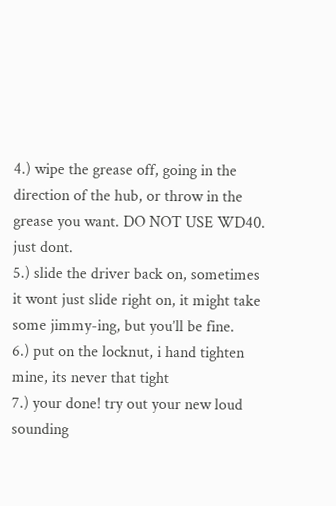4.) wipe the grease off, going in the direction of the hub, or throw in the grease you want. DO NOT USE WD40. just dont.
5.) slide the driver back on, sometimes it wont just slide right on, it might take some jimmy-ing, but you’ll be fine.
6.) put on the locknut, i hand tighten mine, its never that tight
7.) your done! try out your new loud sounding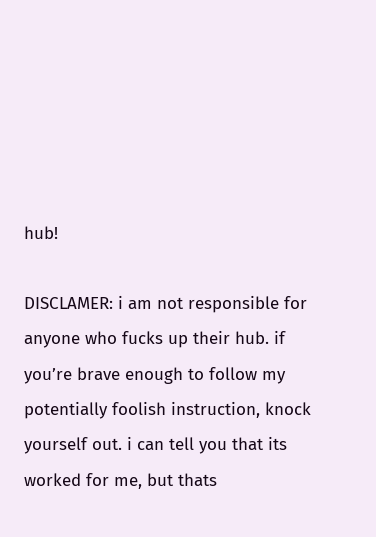hub!

DISCLAMER: i am not responsible for anyone who fucks up their hub. if you’re brave enough to follow my potentially foolish instruction, knock yourself out. i can tell you that its worked for me, but thats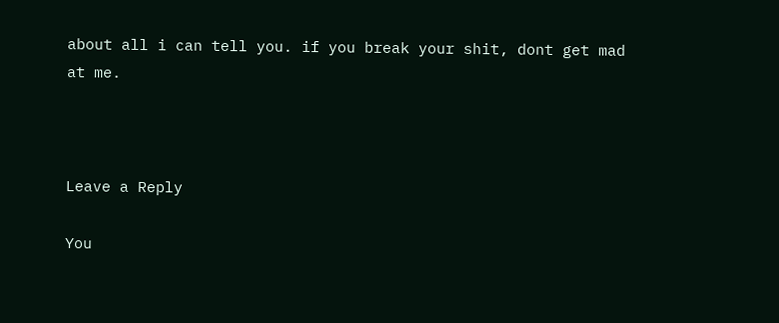about all i can tell you. if you break your shit, dont get mad at me.



Leave a Reply

You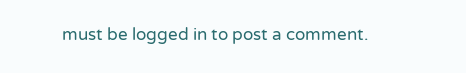must be logged in to post a comment.